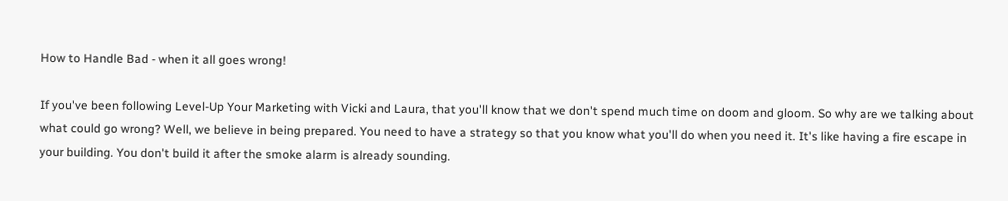How to Handle Bad - when it all goes wrong!

If you've been following Level-Up Your Marketing with Vicki and Laura, that you'll know that we don't spend much time on doom and gloom. So why are we talking about what could go wrong? Well, we believe in being prepared. You need to have a strategy so that you know what you'll do when you need it. It's like having a fire escape in your building. You don't build it after the smoke alarm is already sounding.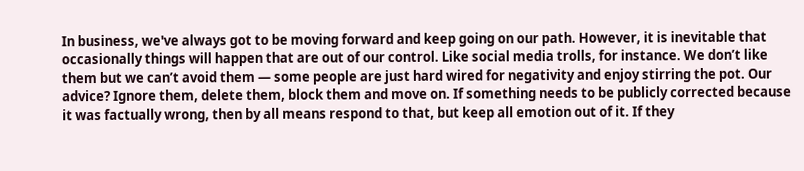In business, we've always got to be moving forward and keep going on our path. However, it is inevitable that occasionally things will happen that are out of our control. Like social media trolls, for instance. We don’t like them but we can’t avoid them — some people are just hard wired for negativity and enjoy stirring the pot. Our advice? Ignore them, delete them, block them and move on. If something needs to be publicly corrected because it was factually wrong, then by all means respond to that, but keep all emotion out of it. If they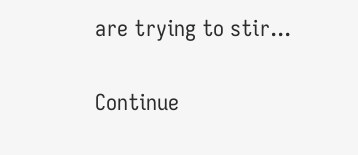are trying to stir...

Continue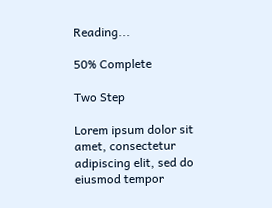Reading...

50% Complete

Two Step

Lorem ipsum dolor sit amet, consectetur adipiscing elit, sed do eiusmod tempor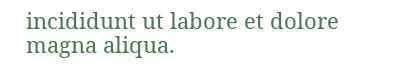incididunt ut labore et dolore magna aliqua.